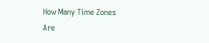How Many Time Zones Are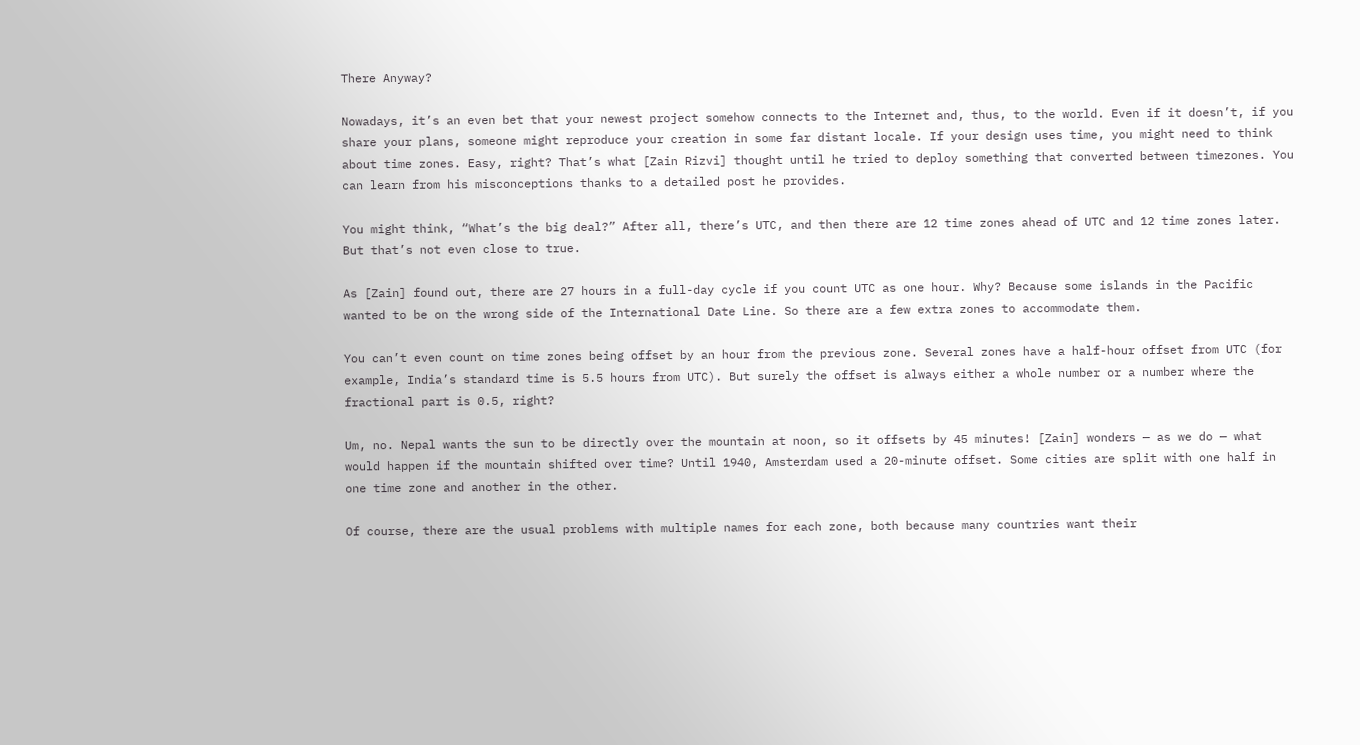There Anyway?

Nowadays, it’s an even bet that your newest project somehow connects to the Internet and, thus, to the world. Even if it doesn’t, if you share your plans, someone might reproduce your creation in some far distant locale. If your design uses time, you might need to think about time zones. Easy, right? That’s what [Zain Rizvi] thought until he tried to deploy something that converted between timezones. You can learn from his misconceptions thanks to a detailed post he provides.

You might think, “What’s the big deal?” After all, there’s UTC, and then there are 12 time zones ahead of UTC and 12 time zones later. But that’s not even close to true.

As [Zain] found out, there are 27 hours in a full-day cycle if you count UTC as one hour. Why? Because some islands in the Pacific wanted to be on the wrong side of the International Date Line. So there are a few extra zones to accommodate them.

You can’t even count on time zones being offset by an hour from the previous zone. Several zones have a half-hour offset from UTC (for example, India’s standard time is 5.5 hours from UTC). But surely the offset is always either a whole number or a number where the fractional part is 0.5, right?

Um, no. Nepal wants the sun to be directly over the mountain at noon, so it offsets by 45 minutes! [Zain] wonders — as we do — what would happen if the mountain shifted over time? Until 1940, Amsterdam used a 20-minute offset. Some cities are split with one half in one time zone and another in the other.

Of course, there are the usual problems with multiple names for each zone, both because many countries want their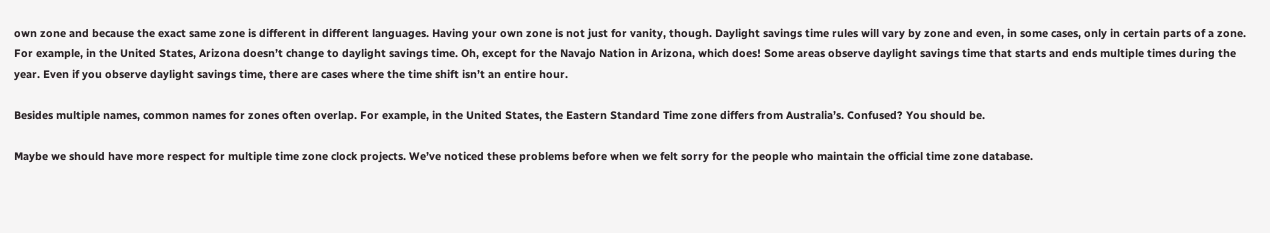own zone and because the exact same zone is different in different languages. Having your own zone is not just for vanity, though. Daylight savings time rules will vary by zone and even, in some cases, only in certain parts of a zone. For example, in the United States, Arizona doesn’t change to daylight savings time. Oh, except for the Navajo Nation in Arizona, which does! Some areas observe daylight savings time that starts and ends multiple times during the year. Even if you observe daylight savings time, there are cases where the time shift isn’t an entire hour.

Besides multiple names, common names for zones often overlap. For example, in the United States, the Eastern Standard Time zone differs from Australia’s. Confused? You should be.

Maybe we should have more respect for multiple time zone clock projects. We’ve noticed these problems before when we felt sorry for the people who maintain the official time zone database.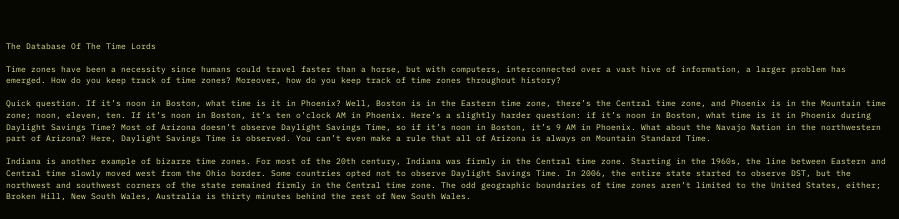The Database Of The Time Lords

Time zones have been a necessity since humans could travel faster than a horse, but with computers, interconnected over a vast hive of information, a larger problem has emerged. How do you keep track of time zones? Moreover, how do you keep track of time zones throughout history?

Quick question. If it’s noon in Boston, what time is it in Phoenix? Well, Boston is in the Eastern time zone, there’s the Central time zone, and Phoenix is in the Mountain time zone; noon, eleven, ten. If it’s noon in Boston, it’s ten o’clock AM in Phoenix. Here’s a slightly harder question: if it’s noon in Boston, what time is it in Phoenix during Daylight Savings Time? Most of Arizona doesn’t observe Daylight Savings Time, so if it’s noon in Boston, it’s 9 AM in Phoenix. What about the Navajo Nation in the northwestern part of Arizona? Here, Daylight Savings Time is observed. You can’t even make a rule that all of Arizona is always on Mountain Standard Time.

Indiana is another example of bizarre time zones. For most of the 20th century, Indiana was firmly in the Central time zone. Starting in the 1960s, the line between Eastern and Central time slowly moved west from the Ohio border. Some countries opted not to observe Daylight Savings Time. In 2006, the entire state started to observe DST, but the northwest and southwest corners of the state remained firmly in the Central time zone. The odd geographic boundaries of time zones aren’t limited to the United States, either; Broken Hill, New South Wales, Australia is thirty minutes behind the rest of New South Wales.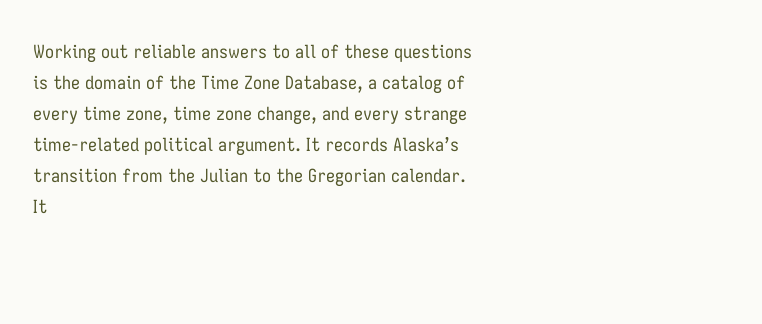Working out reliable answers to all of these questions is the domain of the Time Zone Database, a catalog of every time zone, time zone change, and every strange time-related political argument. It records Alaska’s transition from the Julian to the Gregorian calendar. It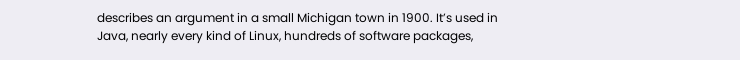describes an argument in a small Michigan town in 1900. It’s used in Java, nearly every kind of Linux, hundreds of software packages,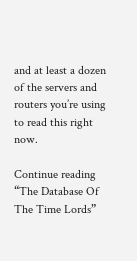and at least a dozen of the servers and routers you’re using to read this right now.

Continue reading “The Database Of The Time Lords”